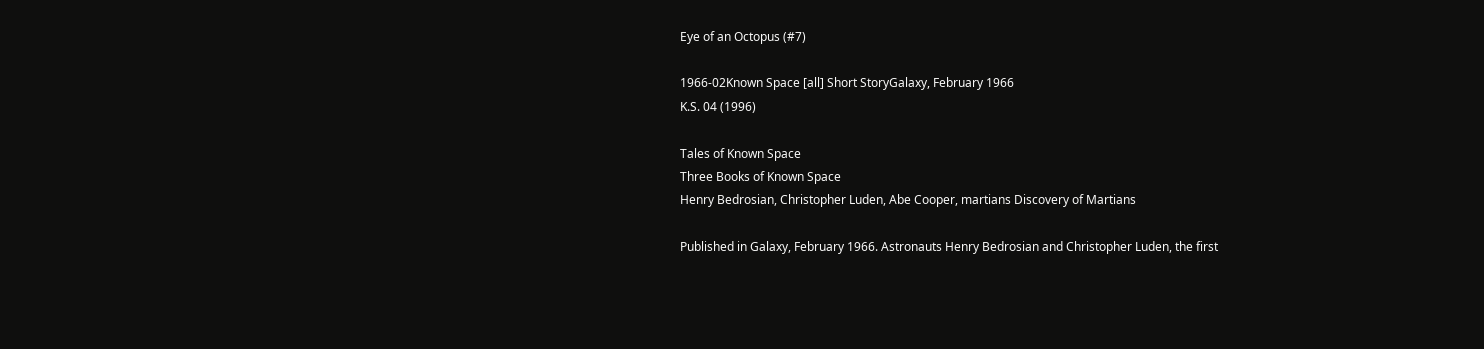Eye of an Octopus (#7)

1966-02Known Space [all] Short StoryGalaxy, February 1966
K.S. 04 (1996)

Tales of Known Space
Three Books of Known Space
Henry Bedrosian, Christopher Luden, Abe Cooper, martians Discovery of Martians

Published in Galaxy, February 1966. Astronauts Henry Bedrosian and Christopher Luden, the first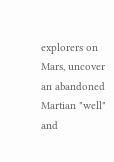explorers on Mars, uncover an abandoned Martian "well" and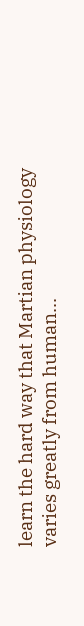learn the hard way that Martian physiology varies greatly from human...